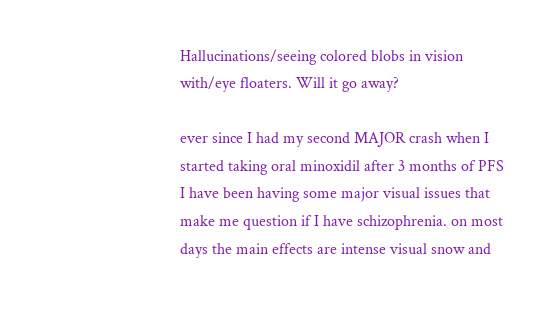Hallucinations/seeing colored blobs in vision with/eye floaters. Will it go away?

ever since I had my second MAJOR crash when I started taking oral minoxidil after 3 months of PFS I have been having some major visual issues that make me question if I have schizophrenia. on most days the main effects are intense visual snow and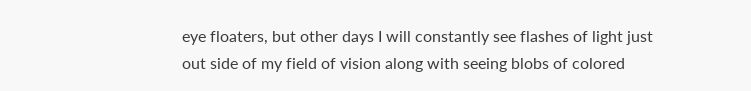eye floaters, but other days I will constantly see flashes of light just out side of my field of vision along with seeing blobs of colored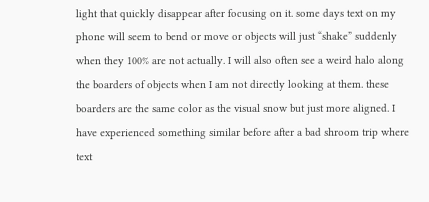light that quickly disappear after focusing on it. some days text on my phone will seem to bend or move or objects will just “shake” suddenly when they 100% are not actually. I will also often see a weird halo along the boarders of objects when I am not directly looking at them. these boarders are the same color as the visual snow but just more aligned. I have experienced something similar before after a bad shroom trip where text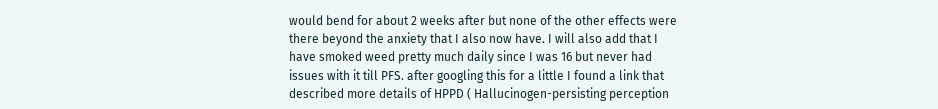would bend for about 2 weeks after but none of the other effects were there beyond the anxiety that I also now have. I will also add that I have smoked weed pretty much daily since I was 16 but never had issues with it till PFS. after googling this for a little I found a link that described more details of HPPD ( Hallucinogen-persisting perception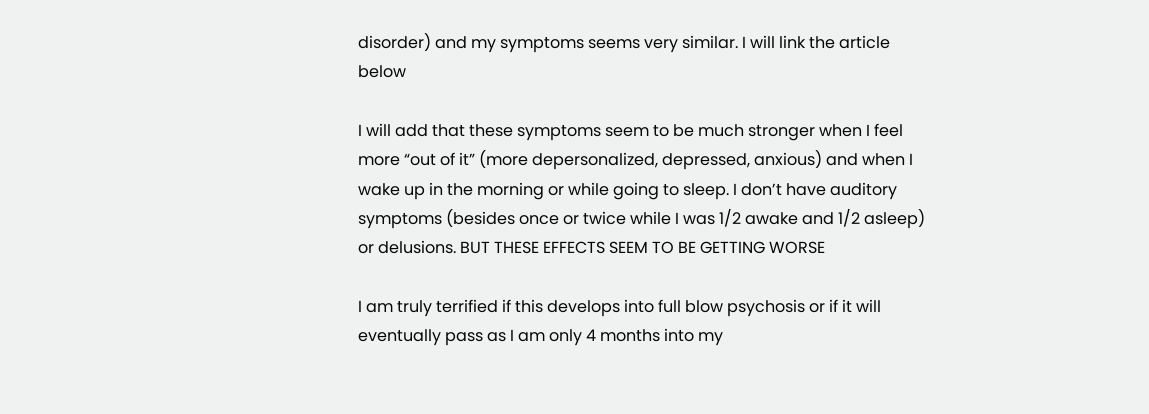disorder) and my symptoms seems very similar. I will link the article below

I will add that these symptoms seem to be much stronger when I feel more “out of it” (more depersonalized, depressed, anxious) and when I wake up in the morning or while going to sleep. I don’t have auditory symptoms (besides once or twice while I was 1/2 awake and 1/2 asleep) or delusions. BUT THESE EFFECTS SEEM TO BE GETTING WORSE

I am truly terrified if this develops into full blow psychosis or if it will eventually pass as I am only 4 months into my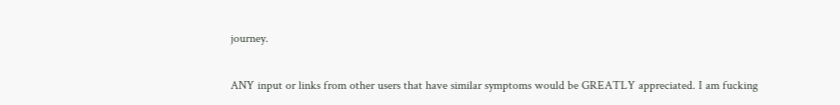journey.

ANY input or links from other users that have similar symptoms would be GREATLY appreciated. I am fucking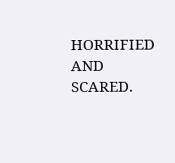HORRIFIED AND SCARED.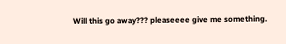Will this go away??? pleaseeee give me something.